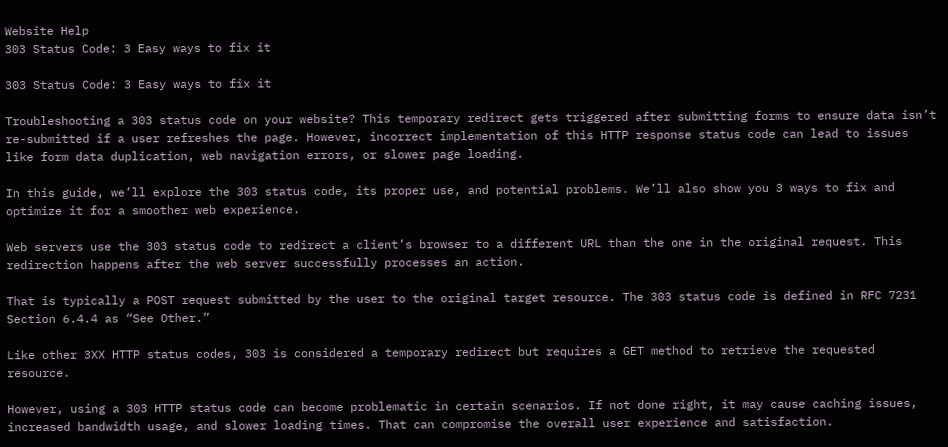Website Help
303 Status Code: 3 Easy ways to fix it

303 Status Code: 3 Easy ways to fix it

Troubleshooting a 303 status code on your website? This temporary redirect gets triggered after submitting forms to ensure data isn’t re-submitted if a user refreshes the page. However, incorrect implementation of this HTTP response status code can lead to issues like form data duplication, web navigation errors, or slower page loading.

In this guide, we’ll explore the 303 status code, its proper use, and potential problems. We’ll also show you 3 ways to fix and optimize it for a smoother web experience.

Web servers use the 303 status code to redirect a client’s browser to a different URL than the one in the original request. This redirection happens after the web server successfully processes an action.

That is typically a POST request submitted by the user to the original target resource. The 303 status code is defined in RFC 7231 Section 6.4.4 as “See Other.”

Like other 3XX HTTP status codes, 303 is considered a temporary redirect but requires a GET method to retrieve the requested resource.

However, using a 303 HTTP status code can become problematic in certain scenarios. If not done right, it may cause caching issues, increased bandwidth usage, and slower loading times. That can compromise the overall user experience and satisfaction.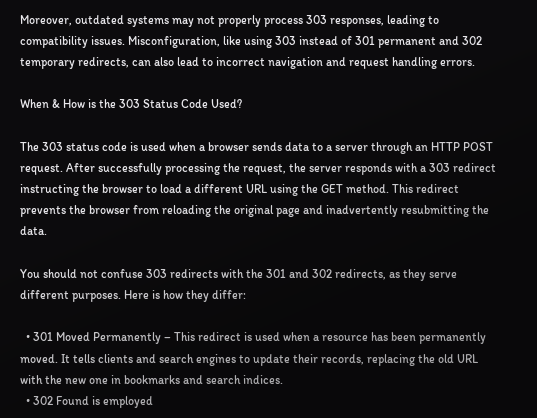Moreover, outdated systems may not properly process 303 responses, leading to compatibility issues. Misconfiguration, like using 303 instead of 301 permanent and 302 temporary redirects, can also lead to incorrect navigation and request handling errors.

When & How is the 303 Status Code Used?

The 303 status code is used when a browser sends data to a server through an HTTP POST request. After successfully processing the request, the server responds with a 303 redirect instructing the browser to load a different URL using the GET method. This redirect prevents the browser from reloading the original page and inadvertently resubmitting the data.

You should not confuse 303 redirects with the 301 and 302 redirects, as they serve different purposes. Here is how they differ:

  • 301 Moved Permanently – This redirect is used when a resource has been permanently moved. It tells clients and search engines to update their records, replacing the old URL with the new one in bookmarks and search indices.
  • 302 Found is employed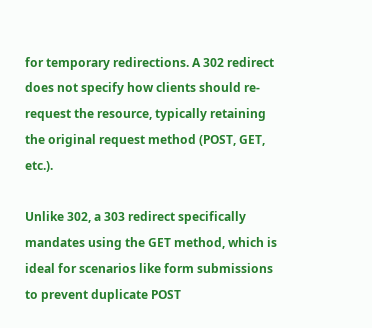for temporary redirections. A 302 redirect does not specify how clients should re-request the resource, typically retaining the original request method (POST, GET, etc.).

Unlike 302, a 303 redirect specifically mandates using the GET method, which is ideal for scenarios like form submissions to prevent duplicate POST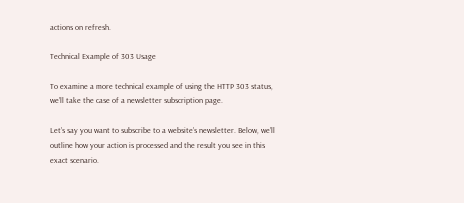actions on refresh.

Technical Example of 303 Usage

To examine a more technical example of using the HTTP 303 status, we’ll take the case of a newsletter subscription page.

Let’s say you want to subscribe to a website’s newsletter. Below, we’ll outline how your action is processed and the result you see in this exact scenario.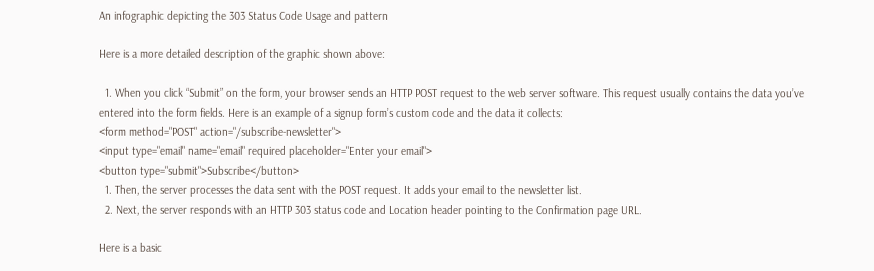An infographic depicting the 303 Status Code Usage and pattern

Here is a more detailed description of the graphic shown above:

  1. When you click “Submit” on the form, your browser sends an HTTP POST request to the web server software. This request usually contains the data you’ve entered into the form fields. Here is an example of a signup form’s custom code and the data it collects:
<form method="POST" action="/subscribe-newsletter">
<input type="email" name="email" required placeholder="Enter your email">
<button type="submit">Subscribe</button>
  1. Then, the server processes the data sent with the POST request. It adds your email to the newsletter list.
  2. Next, the server responds with an HTTP 303 status code and Location header pointing to the Confirmation page URL.

Here is a basic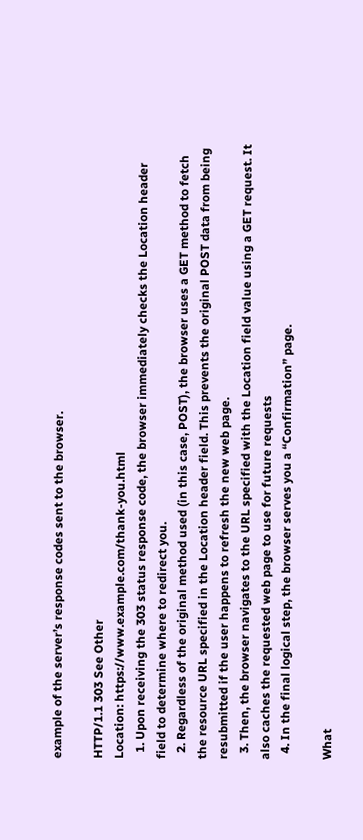example of the server’s response codes sent to the browser.

HTTP/1.1 303 See Other
Location: https://www.example.com/thank-you.html
  1. Upon receiving the 303 status response code, the browser immediately checks the Location header field to determine where to redirect you.
  2. Regardless of the original method used (in this case, POST), the browser uses a GET method to fetch the resource URL specified in the Location header field. This prevents the original POST data from being resubmitted if the user happens to refresh the new web page.
  3. Then, the browser navigates to the URL specified with the Location field value using a GET request. It also caches the requested web page to use for future requests
  4. In the final logical step, the browser serves you a “Confirmation” page.

What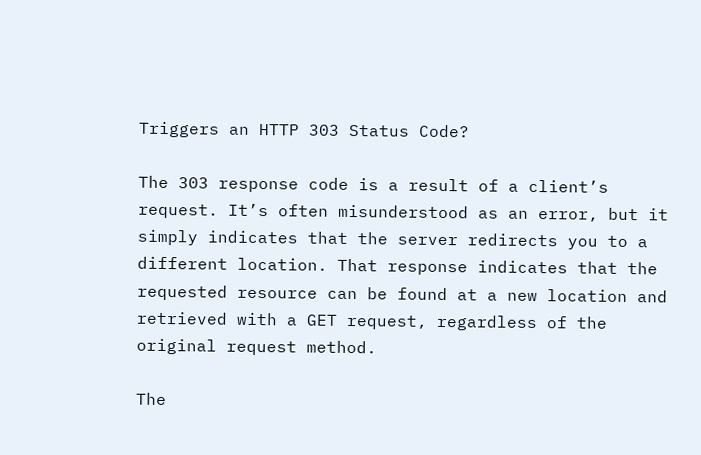Triggers an HTTP 303 Status Code?

The 303 response code is a result of a client’s request. It’s often misunderstood as an error, but it simply indicates that the server redirects you to a different location. That response indicates that the requested resource can be found at a new location and retrieved with a GET request, regardless of the original request method.

The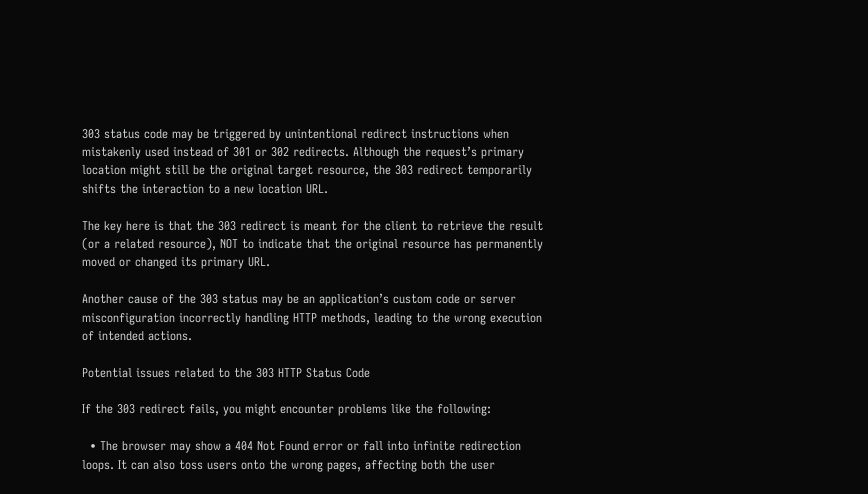303 status code may be triggered by unintentional redirect instructions when mistakenly used instead of 301 or 302 redirects. Although the request’s primary location might still be the original target resource, the 303 redirect temporarily shifts the interaction to a new location URL.

The key here is that the 303 redirect is meant for the client to retrieve the result (or a related resource), NOT to indicate that the original resource has permanently moved or changed its primary URL.

Another cause of the 303 status may be an application’s custom code or server misconfiguration incorrectly handling HTTP methods, leading to the wrong execution of intended actions.

Potential issues related to the 303 HTTP Status Code

If the 303 redirect fails, you might encounter problems like the following:

  • The browser may show a 404 Not Found error or fall into infinite redirection loops. It can also toss users onto the wrong pages, affecting both the user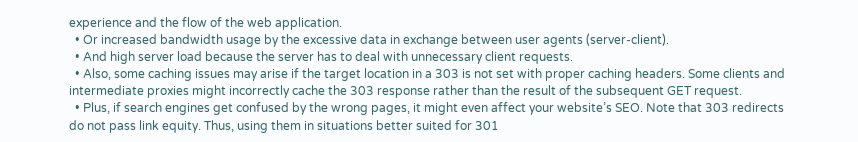experience and the flow of the web application.
  • Or increased bandwidth usage by the excessive data in exchange between user agents (server-client).
  • And high server load because the server has to deal with unnecessary client requests.
  • Also, some caching issues may arise if the target location in a 303 is not set with proper caching headers. Some clients and intermediate proxies might incorrectly cache the 303 response rather than the result of the subsequent GET request.
  • Plus, if search engines get confused by the wrong pages, it might even affect your website’s SEO. Note that 303 redirects do not pass link equity. Thus, using them in situations better suited for 301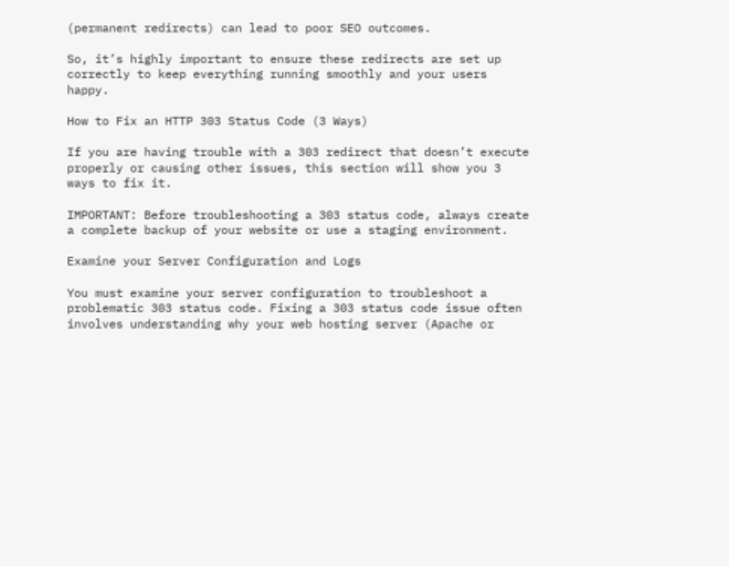(permanent redirects) can lead to poor SEO outcomes.

So, it’s highly important to ensure these redirects are set up correctly to keep everything running smoothly and your users happy.

How to Fix an HTTP 303 Status Code (3 Ways)

If you are having trouble with a 303 redirect that doesn’t execute properly or causing other issues, this section will show you 3 ways to fix it.

IMPORTANT: Before troubleshooting a 303 status code, always create a complete backup of your website or use a staging environment.

Examine your Server Configuration and Logs

You must examine your server configuration to troubleshoot a problematic 303 status code. Fixing a 303 status code issue often involves understanding why your web hosting server (Apache or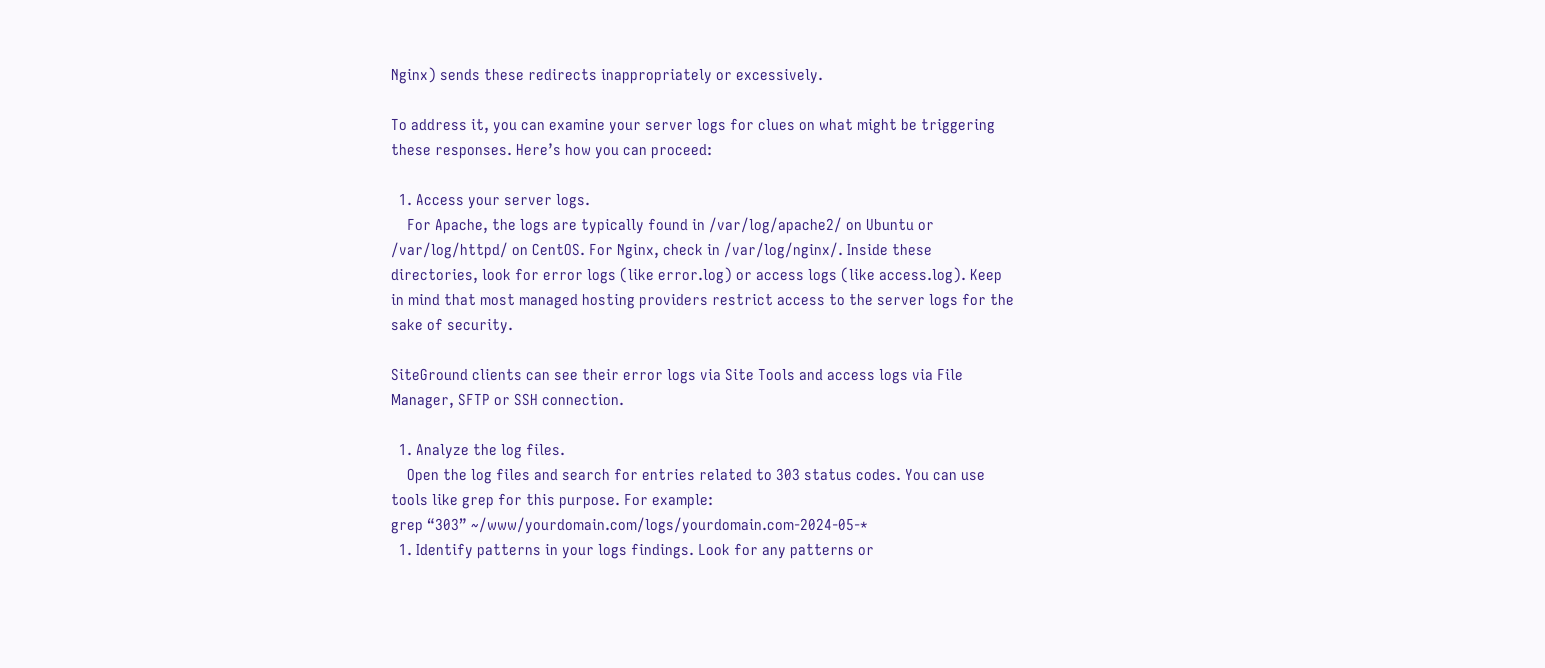Nginx) sends these redirects inappropriately or excessively.

To address it, you can examine your server logs for clues on what might be triggering these responses. Here’s how you can proceed:

  1. Access your server logs.
    For Apache, the logs are typically found in /var/log/apache2/ on Ubuntu or /var/log/httpd/ on CentOS. For Nginx, check in /var/log/nginx/. Inside these directories, look for error logs (like error.log) or access logs (like access.log). Keep in mind that most managed hosting providers restrict access to the server logs for the sake of security.

SiteGround clients can see their error logs via Site Tools and access logs via File Manager, SFTP or SSH connection.

  1. Analyze the log files.
    Open the log files and search for entries related to 303 status codes. You can use tools like grep for this purpose. For example:
grep “303” ~/www/yourdomain.com/logs/yourdomain.com-2024-05-*
  1. Identify patterns in your logs findings. Look for any patterns or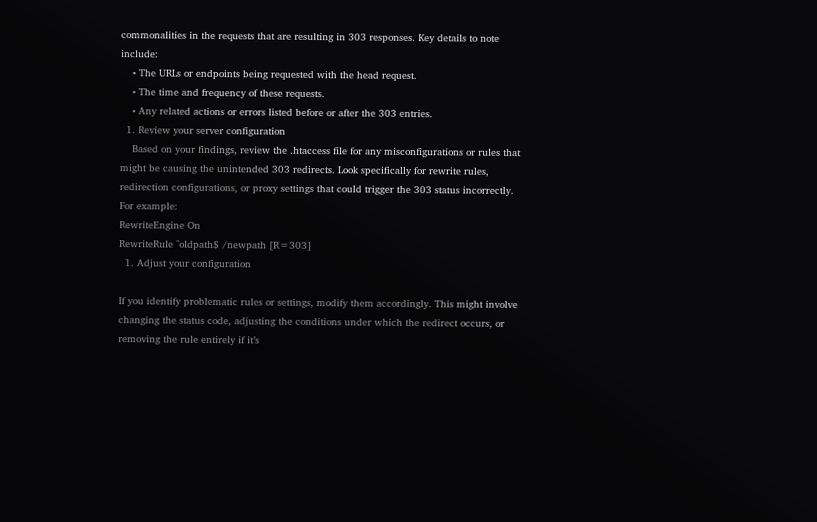commonalities in the requests that are resulting in 303 responses. Key details to note include:
    • The URLs or endpoints being requested with the head request.
    • The time and frequency of these requests.
    • Any related actions or errors listed before or after the 303 entries.
  1. Review your server configuration
    Based on your findings, review the .htaccess file for any misconfigurations or rules that might be causing the unintended 303 redirects. Look specifically for rewrite rules, redirection configurations, or proxy settings that could trigger the 303 status incorrectly. For example:
RewriteEngine On
RewriteRule ^oldpath$ /newpath [R=303]
  1. Adjust your configuration

If you identify problematic rules or settings, modify them accordingly. This might involve changing the status code, adjusting the conditions under which the redirect occurs, or removing the rule entirely if it’s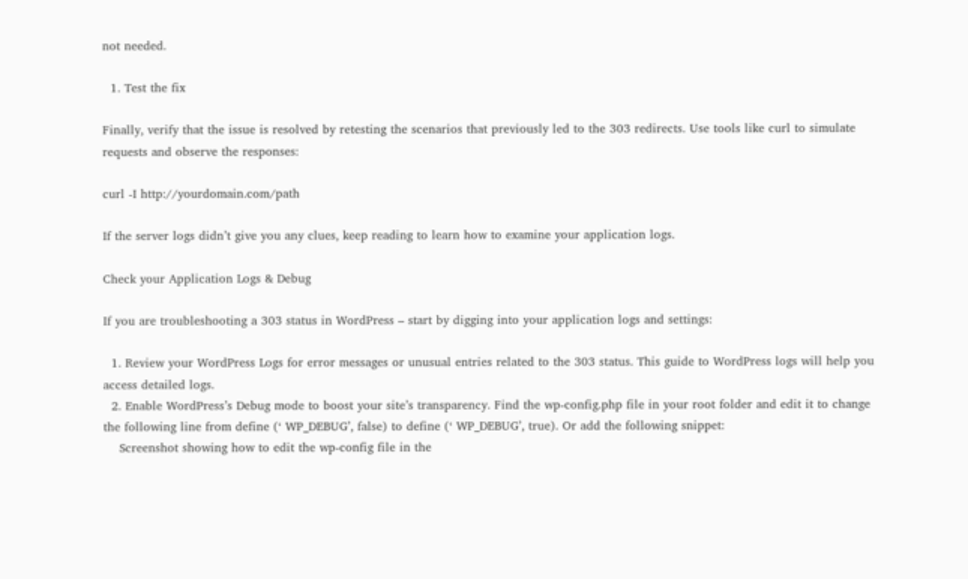not needed.

  1. Test the fix

Finally, verify that the issue is resolved by retesting the scenarios that previously led to the 303 redirects. Use tools like curl to simulate requests and observe the responses:

curl -I http://yourdomain.com/path

If the server logs didn’t give you any clues, keep reading to learn how to examine your application logs.

Check your Application Logs & Debug

If you are troubleshooting a 303 status in WordPress – start by digging into your application logs and settings:

  1. Review your WordPress Logs for error messages or unusual entries related to the 303 status. This guide to WordPress logs will help you access detailed logs.
  2. Enable WordPress’s Debug mode to boost your site’s transparency. Find the wp-config.php file in your root folder and edit it to change the following line from define (‘ WP_DEBUG’, false) to define (‘ WP_DEBUG’, true). Or add the following snippet:
    Screenshot showing how to edit the wp-config file in the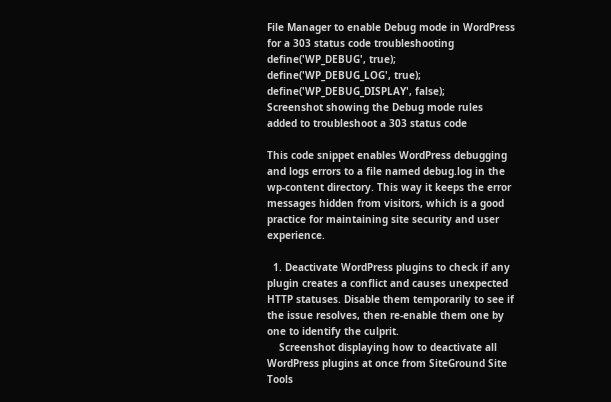File Manager to enable Debug mode in WordPress for a 303 status code troubleshooting
define('WP_DEBUG', true);
define('WP_DEBUG_LOG', true);
define('WP_DEBUG_DISPLAY', false);
Screenshot showing the Debug mode rules added to troubleshoot a 303 status code

This code snippet enables WordPress debugging and logs errors to a file named debug.log in the wp-content directory. This way it keeps the error messages hidden from visitors, which is a good practice for maintaining site security and user experience.

  1. Deactivate WordPress plugins to check if any plugin creates a conflict and causes unexpected HTTP statuses. Disable them temporarily to see if the issue resolves, then re-enable them one by one to identify the culprit.
    Screenshot displaying how to deactivate all WordPress plugins at once from SiteGround Site Tools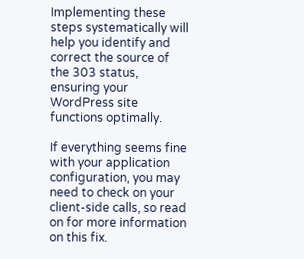Implementing these steps systematically will help you identify and correct the source of the 303 status, ensuring your WordPress site functions optimally.

If everything seems fine with your application configuration, you may need to check on your client-side calls, so read on for more information on this fix.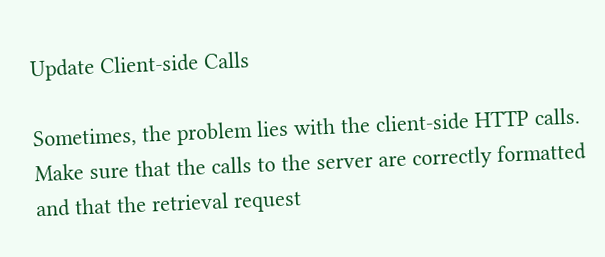Update Client-side Calls

Sometimes, the problem lies with the client-side HTTP calls. Make sure that the calls to the server are correctly formatted and that the retrieval request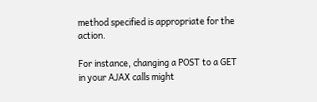method specified is appropriate for the action.

For instance, changing a POST to a GET in your AJAX calls might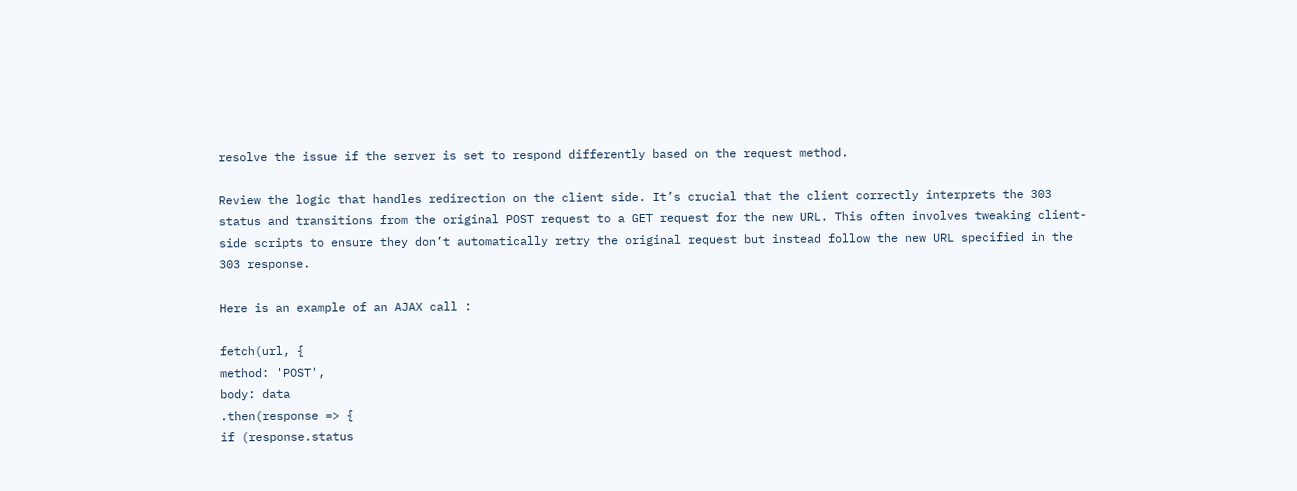resolve the issue if the server is set to respond differently based on the request method.

Review the logic that handles redirection on the client side. It’s crucial that the client correctly interprets the 303 status and transitions from the original POST request to a GET request for the new URL. This often involves tweaking client-side scripts to ensure they don’t automatically retry the original request but instead follow the new URL specified in the 303 response.

Here is an example of an AJAX call :

fetch(url, {
method: 'POST',
body: data
.then(response => {
if (response.status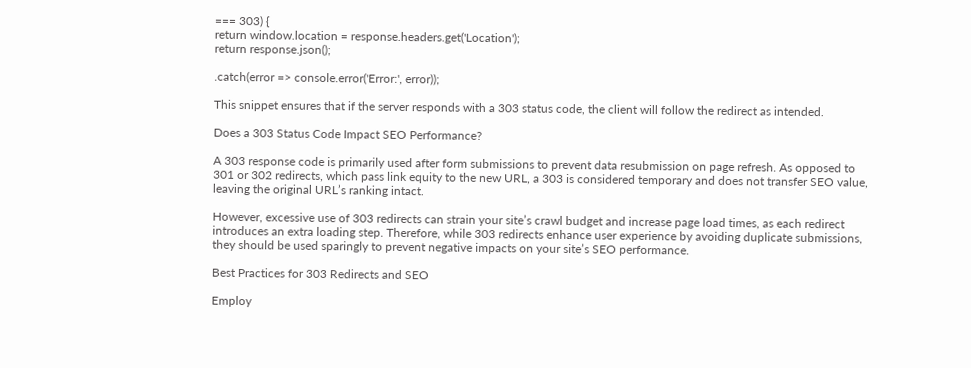=== 303) {
return window.location = response.headers.get('Location');
return response.json();

.catch(error => console.error('Error:', error));

This snippet ensures that if the server responds with a 303 status code, the client will follow the redirect as intended.

Does a 303 Status Code Impact SEO Performance?

A 303 response code is primarily used after form submissions to prevent data resubmission on page refresh. As opposed to 301 or 302 redirects, which pass link equity to the new URL, a 303 is considered temporary and does not transfer SEO value, leaving the original URL’s ranking intact.

However, excessive use of 303 redirects can strain your site’s crawl budget and increase page load times, as each redirect introduces an extra loading step. Therefore, while 303 redirects enhance user experience by avoiding duplicate submissions, they should be used sparingly to prevent negative impacts on your site’s SEO performance.

Best Practices for 303 Redirects and SEO

Employ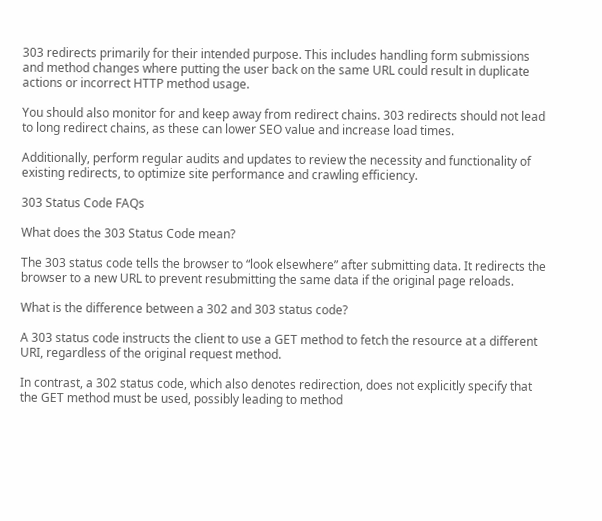303 redirects primarily for their intended purpose. This includes handling form submissions and method changes where putting the user back on the same URL could result in duplicate actions or incorrect HTTP method usage.

You should also monitor for and keep away from redirect chains. 303 redirects should not lead to long redirect chains, as these can lower SEO value and increase load times.

Additionally, perform regular audits and updates to review the necessity and functionality of existing redirects, to optimize site performance and crawling efficiency.

303 Status Code FAQs

What does the 303 Status Code mean?

The 303 status code tells the browser to “look elsewhere” after submitting data. It redirects the browser to a new URL to prevent resubmitting the same data if the original page reloads.

What is the difference between a 302 and 303 status code?

A 303 status code instructs the client to use a GET method to fetch the resource at a different URI, regardless of the original request method.

In contrast, a 302 status code, which also denotes redirection, does not explicitly specify that the GET method must be used, possibly leading to method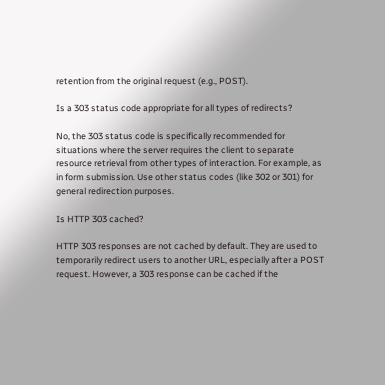retention from the original request (e.g., POST).

Is a 303 status code appropriate for all types of redirects?

No, the 303 status code is specifically recommended for situations where the server requires the client to separate resource retrieval from other types of interaction. For example, as in form submission. Use other status codes (like 302 or 301) for general redirection purposes.

Is HTTP 303 cached?

HTTP 303 responses are not cached by default. They are used to temporarily redirect users to another URL, especially after a POST request. However, a 303 response can be cached if the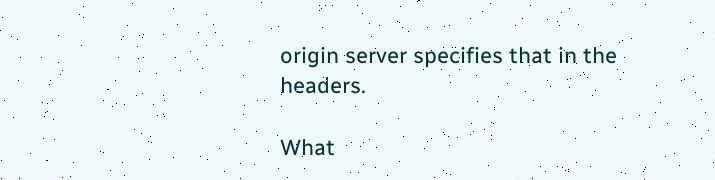origin server specifies that in the headers.

What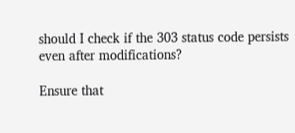should I check if the 303 status code persists even after modifications?

Ensure that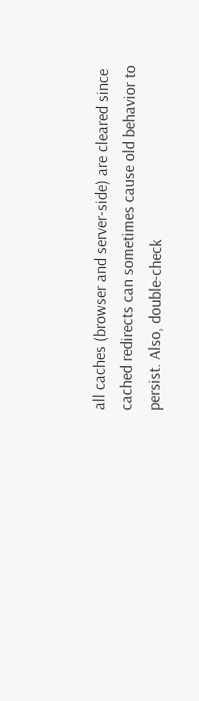all caches (browser and server-side) are cleared since cached redirects can sometimes cause old behavior to persist. Also, double-check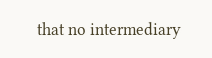that no intermediary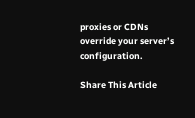proxies or CDNs override your server’s configuration.

Share This Article